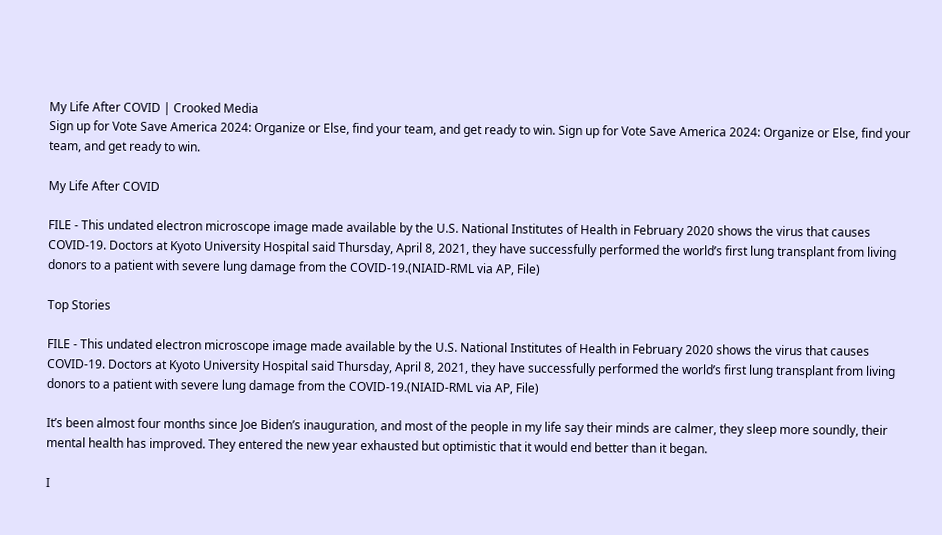My Life After COVID | Crooked Media
Sign up for Vote Save America 2024: Organize or Else, find your team, and get ready to win. Sign up for Vote Save America 2024: Organize or Else, find your team, and get ready to win.

My Life After COVID

FILE - This undated electron microscope image made available by the U.S. National Institutes of Health in February 2020 shows the virus that causes COVID-19. Doctors at Kyoto University Hospital said Thursday, April 8, 2021, they have successfully performed the world’s first lung transplant from living donors to a patient with severe lung damage from the COVID-19.(NIAID-RML via AP, File)

Top Stories

FILE - This undated electron microscope image made available by the U.S. National Institutes of Health in February 2020 shows the virus that causes COVID-19. Doctors at Kyoto University Hospital said Thursday, April 8, 2021, they have successfully performed the world’s first lung transplant from living donors to a patient with severe lung damage from the COVID-19.(NIAID-RML via AP, File)

It’s been almost four months since Joe Biden’s inauguration, and most of the people in my life say their minds are calmer, they sleep more soundly, their mental health has improved. They entered the new year exhausted but optimistic that it would end better than it began.

I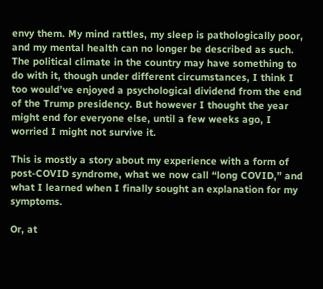envy them. My mind rattles, my sleep is pathologically poor, and my mental health can no longer be described as such. The political climate in the country may have something to do with it, though under different circumstances, I think I too would’ve enjoyed a psychological dividend from the end of the Trump presidency. But however I thought the year might end for everyone else, until a few weeks ago, I worried I might not survive it.

This is mostly a story about my experience with a form of post-COVID syndrome, what we now call “long COVID,” and what I learned when I finally sought an explanation for my symptoms.

Or, at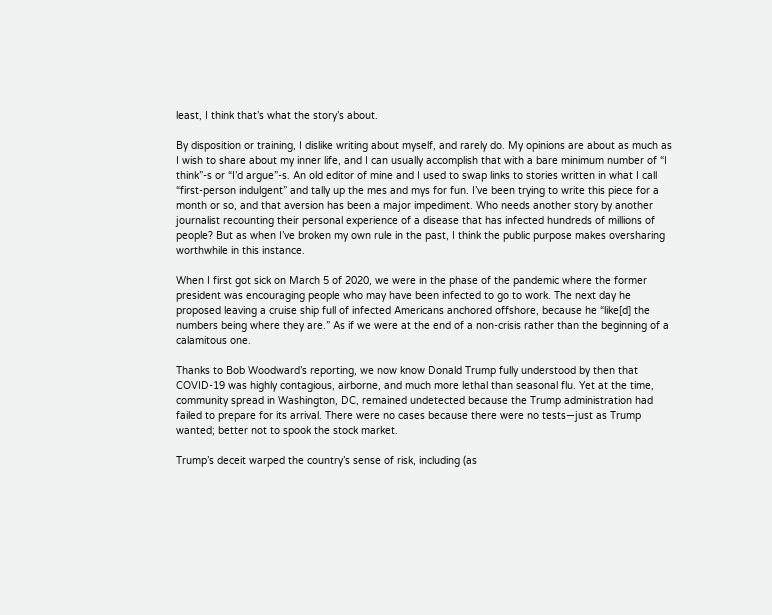least, I think that’s what the story’s about.

By disposition or training, I dislike writing about myself, and rarely do. My opinions are about as much as I wish to share about my inner life, and I can usually accomplish that with a bare minimum number of “I think”-s or “I’d argue”-s. An old editor of mine and I used to swap links to stories written in what I call “first-person indulgent” and tally up the mes and mys for fun. I’ve been trying to write this piece for a month or so, and that aversion has been a major impediment. Who needs another story by another journalist recounting their personal experience of a disease that has infected hundreds of millions of people? But as when I’ve broken my own rule in the past, I think the public purpose makes oversharing worthwhile in this instance.

When I first got sick on March 5 of 2020, we were in the phase of the pandemic where the former president was encouraging people who may have been infected to go to work. The next day he proposed leaving a cruise ship full of infected Americans anchored offshore, because he “like[d] the numbers being where they are.” As if we were at the end of a non-crisis rather than the beginning of a calamitous one.

Thanks to Bob Woodward’s reporting, we now know Donald Trump fully understood by then that COVID-19 was highly contagious, airborne, and much more lethal than seasonal flu. Yet at the time, community spread in Washington, DC, remained undetected because the Trump administration had failed to prepare for its arrival. There were no cases because there were no tests—just as Trump wanted; better not to spook the stock market.

Trump’s deceit warped the country’s sense of risk, including (as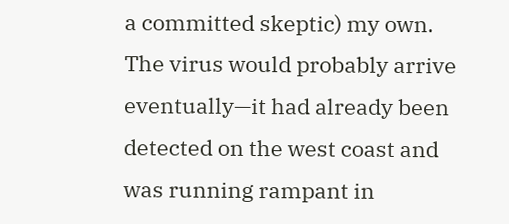a committed skeptic) my own. The virus would probably arrive eventually—it had already been detected on the west coast and was running rampant in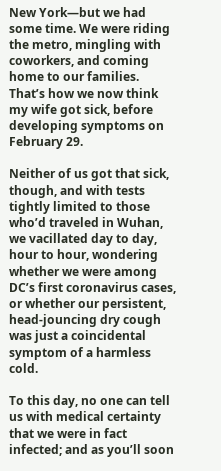New York—but we had some time. We were riding the metro, mingling with coworkers, and coming home to our families. That’s how we now think my wife got sick, before developing symptoms on February 29.

Neither of us got that sick, though, and with tests tightly limited to those who’d traveled in Wuhan, we vacillated day to day, hour to hour, wondering whether we were among DC’s first coronavirus cases, or whether our persistent, head-jouncing dry cough was just a coincidental symptom of a harmless cold.

To this day, no one can tell us with medical certainty that we were in fact infected; and as you’ll soon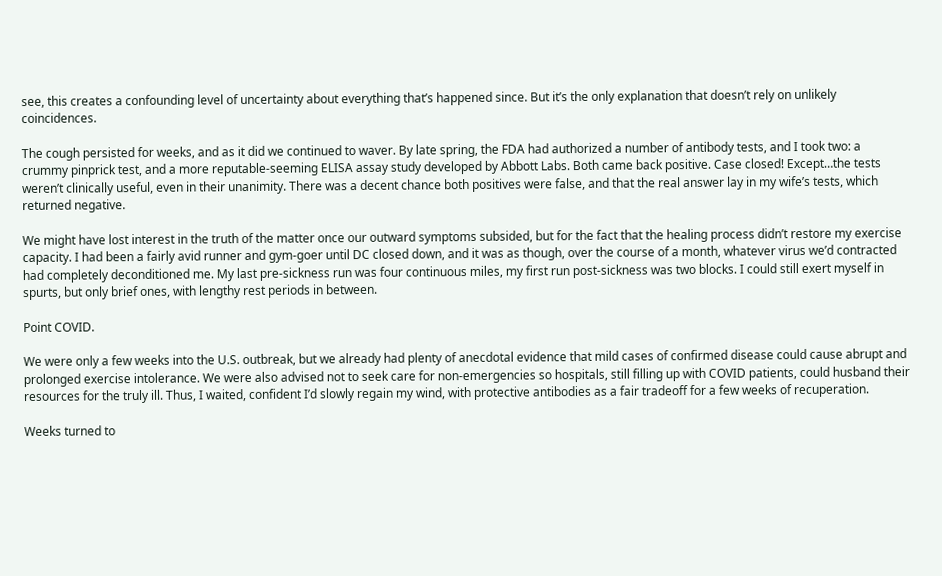see, this creates a confounding level of uncertainty about everything that’s happened since. But it’s the only explanation that doesn’t rely on unlikely coincidences.

The cough persisted for weeks, and as it did we continued to waver. By late spring, the FDA had authorized a number of antibody tests, and I took two: a crummy pinprick test, and a more reputable-seeming ELISA assay study developed by Abbott Labs. Both came back positive. Case closed! Except…the tests weren’t clinically useful, even in their unanimity. There was a decent chance both positives were false, and that the real answer lay in my wife’s tests, which returned negative.

We might have lost interest in the truth of the matter once our outward symptoms subsided, but for the fact that the healing process didn’t restore my exercise capacity. I had been a fairly avid runner and gym-goer until DC closed down, and it was as though, over the course of a month, whatever virus we’d contracted had completely deconditioned me. My last pre-sickness run was four continuous miles, my first run post-sickness was two blocks. I could still exert myself in spurts, but only brief ones, with lengthy rest periods in between.

Point COVID.

We were only a few weeks into the U.S. outbreak, but we already had plenty of anecdotal evidence that mild cases of confirmed disease could cause abrupt and prolonged exercise intolerance. We were also advised not to seek care for non-emergencies so hospitals, still filling up with COVID patients, could husband their resources for the truly ill. Thus, I waited, confident I’d slowly regain my wind, with protective antibodies as a fair tradeoff for a few weeks of recuperation.

Weeks turned to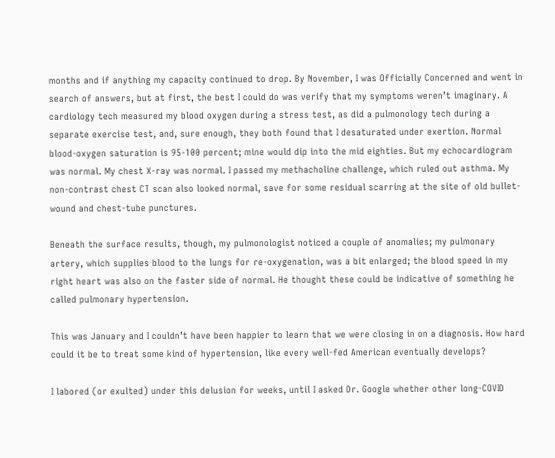months and if anything my capacity continued to drop. By November, I was Officially Concerned and went in search of answers, but at first, the best I could do was verify that my symptoms weren’t imaginary. A cardiology tech measured my blood oxygen during a stress test, as did a pulmonology tech during a separate exercise test, and, sure enough, they both found that I desaturated under exertion. Normal blood-oxygen saturation is 95-100 percent; mine would dip into the mid eighties. But my echocardiogram was normal. My chest X-ray was normal. I passed my methacholine challenge, which ruled out asthma. My non-contrast chest CT scan also looked normal, save for some residual scarring at the site of old bullet-wound and chest-tube punctures.

Beneath the surface results, though, my pulmonologist noticed a couple of anomalies; my pulmonary artery, which supplies blood to the lungs for re-oxygenation, was a bit enlarged; the blood speed in my right heart was also on the faster side of normal. He thought these could be indicative of something he called pulmonary hypertension.

This was January and I couldn’t have been happier to learn that we were closing in on a diagnosis. How hard could it be to treat some kind of hypertension, like every well-fed American eventually develops?

I labored (or exulted) under this delusion for weeks, until I asked Dr. Google whether other long-COVID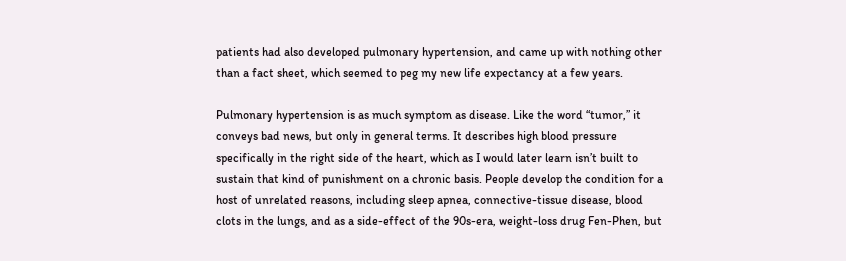patients had also developed pulmonary hypertension, and came up with nothing other than a fact sheet, which seemed to peg my new life expectancy at a few years.

Pulmonary hypertension is as much symptom as disease. Like the word “tumor,” it conveys bad news, but only in general terms. It describes high blood pressure specifically in the right side of the heart, which as I would later learn isn’t built to sustain that kind of punishment on a chronic basis. People develop the condition for a host of unrelated reasons, including sleep apnea, connective-tissue disease, blood clots in the lungs, and as a side-effect of the 90s-era, weight-loss drug Fen-Phen, but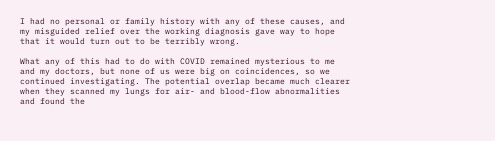I had no personal or family history with any of these causes, and my misguided relief over the working diagnosis gave way to hope that it would turn out to be terribly wrong.

What any of this had to do with COVID remained mysterious to me and my doctors, but none of us were big on coincidences, so we continued investigating. The potential overlap became much clearer when they scanned my lungs for air- and blood-flow abnormalities and found the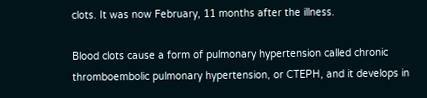clots. It was now February, 11 months after the illness.

Blood clots cause a form of pulmonary hypertension called chronic thromboembolic pulmonary hypertension, or CTEPH, and it develops in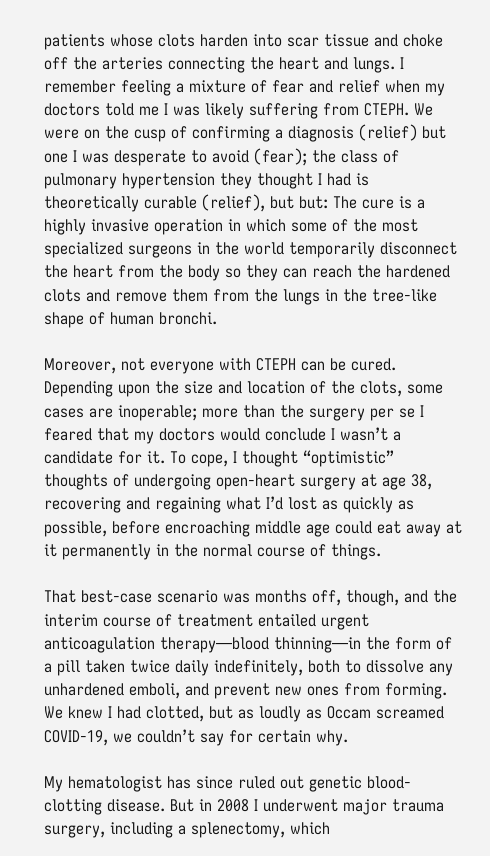patients whose clots harden into scar tissue and choke off the arteries connecting the heart and lungs. I remember feeling a mixture of fear and relief when my doctors told me I was likely suffering from CTEPH. We were on the cusp of confirming a diagnosis (relief) but one I was desperate to avoid (fear); the class of pulmonary hypertension they thought I had is theoretically curable (relief), but but: The cure is a highly invasive operation in which some of the most specialized surgeons in the world temporarily disconnect the heart from the body so they can reach the hardened clots and remove them from the lungs in the tree-like shape of human bronchi.

Moreover, not everyone with CTEPH can be cured. Depending upon the size and location of the clots, some cases are inoperable; more than the surgery per se I feared that my doctors would conclude I wasn’t a candidate for it. To cope, I thought “optimistic” thoughts of undergoing open-heart surgery at age 38, recovering and regaining what I’d lost as quickly as possible, before encroaching middle age could eat away at it permanently in the normal course of things.

That best-case scenario was months off, though, and the interim course of treatment entailed urgent anticoagulation therapy—blood thinning—in the form of a pill taken twice daily indefinitely, both to dissolve any unhardened emboli, and prevent new ones from forming. We knew I had clotted, but as loudly as Occam screamed COVID-19, we couldn’t say for certain why.

My hematologist has since ruled out genetic blood-clotting disease. But in 2008 I underwent major trauma surgery, including a splenectomy, which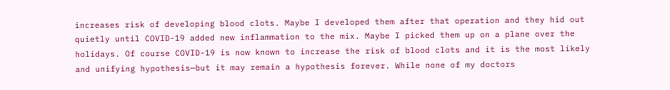increases risk of developing blood clots. Maybe I developed them after that operation and they hid out quietly until COVID-19 added new inflammation to the mix. Maybe I picked them up on a plane over the holidays. Of course COVID-19 is now known to increase the risk of blood clots and it is the most likely and unifying hypothesis—but it may remain a hypothesis forever. While none of my doctors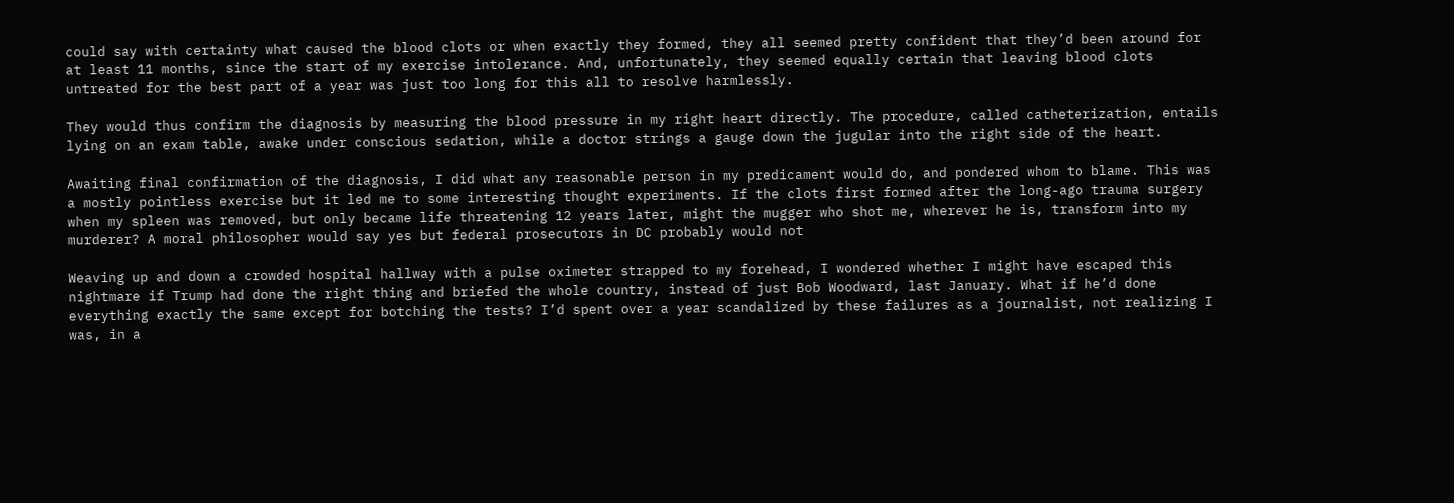could say with certainty what caused the blood clots or when exactly they formed, they all seemed pretty confident that they’d been around for at least 11 months, since the start of my exercise intolerance. And, unfortunately, they seemed equally certain that leaving blood clots untreated for the best part of a year was just too long for this all to resolve harmlessly.

They would thus confirm the diagnosis by measuring the blood pressure in my right heart directly. The procedure, called catheterization, entails lying on an exam table, awake under conscious sedation, while a doctor strings a gauge down the jugular into the right side of the heart.

Awaiting final confirmation of the diagnosis, I did what any reasonable person in my predicament would do, and pondered whom to blame. This was a mostly pointless exercise but it led me to some interesting thought experiments. If the clots first formed after the long-ago trauma surgery when my spleen was removed, but only became life threatening 12 years later, might the mugger who shot me, wherever he is, transform into my murderer? A moral philosopher would say yes but federal prosecutors in DC probably would not

Weaving up and down a crowded hospital hallway with a pulse oximeter strapped to my forehead, I wondered whether I might have escaped this nightmare if Trump had done the right thing and briefed the whole country, instead of just Bob Woodward, last January. What if he’d done everything exactly the same except for botching the tests? I’d spent over a year scandalized by these failures as a journalist, not realizing I was, in a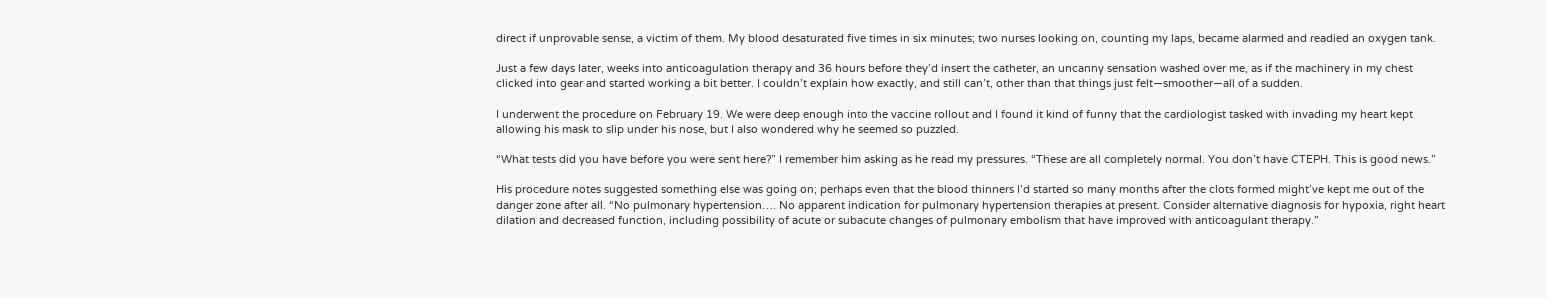direct if unprovable sense, a victim of them. My blood desaturated five times in six minutes; two nurses looking on, counting my laps, became alarmed and readied an oxygen tank.

Just a few days later, weeks into anticoagulation therapy and 36 hours before they’d insert the catheter, an uncanny sensation washed over me, as if the machinery in my chest clicked into gear and started working a bit better. I couldn’t explain how exactly, and still can’t, other than that things just felt—smoother—all of a sudden.

I underwent the procedure on February 19. We were deep enough into the vaccine rollout and I found it kind of funny that the cardiologist tasked with invading my heart kept allowing his mask to slip under his nose, but I also wondered why he seemed so puzzled.

“What tests did you have before you were sent here?” I remember him asking as he read my pressures. “These are all completely normal. You don’t have CTEPH. This is good news.”

His procedure notes suggested something else was going on; perhaps even that the blood thinners I’d started so many months after the clots formed might’ve kept me out of the danger zone after all. “No pulmonary hypertension…. No apparent indication for pulmonary hypertension therapies at present. Consider alternative diagnosis for hypoxia, right heart dilation and decreased function, including possibility of acute or subacute changes of pulmonary embolism that have improved with anticoagulant therapy.”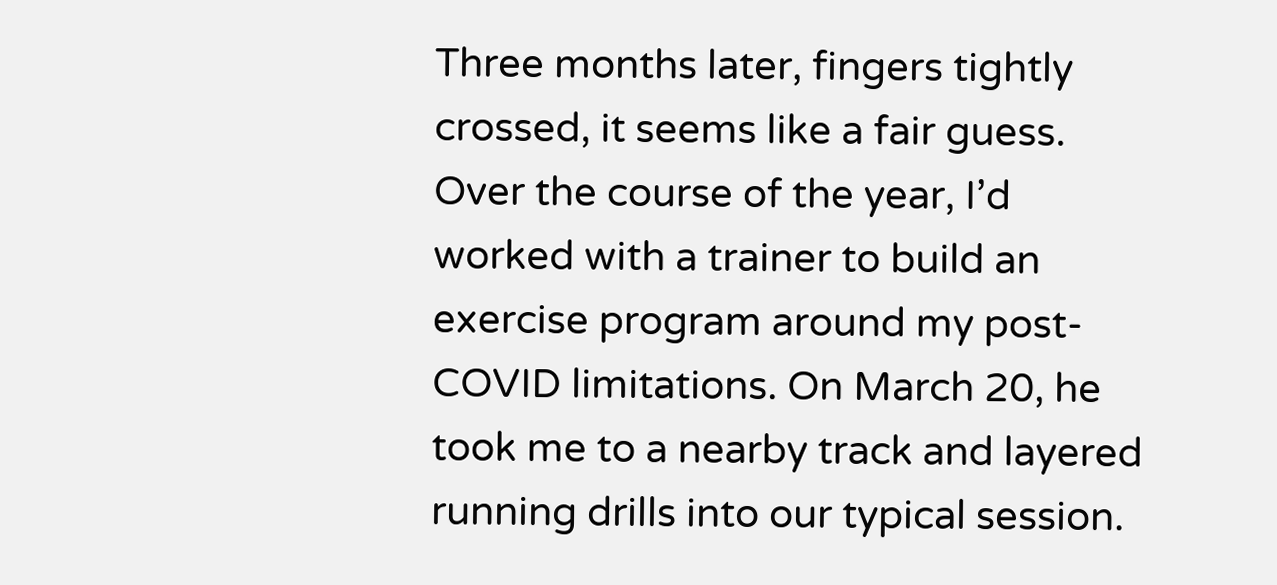Three months later, fingers tightly crossed, it seems like a fair guess. Over the course of the year, I’d worked with a trainer to build an exercise program around my post-COVID limitations. On March 20, he took me to a nearby track and layered running drills into our typical session.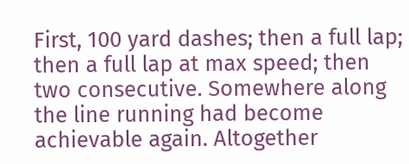First, 100 yard dashes; then a full lap; then a full lap at max speed; then two consecutive. Somewhere along the line running had become achievable again. Altogether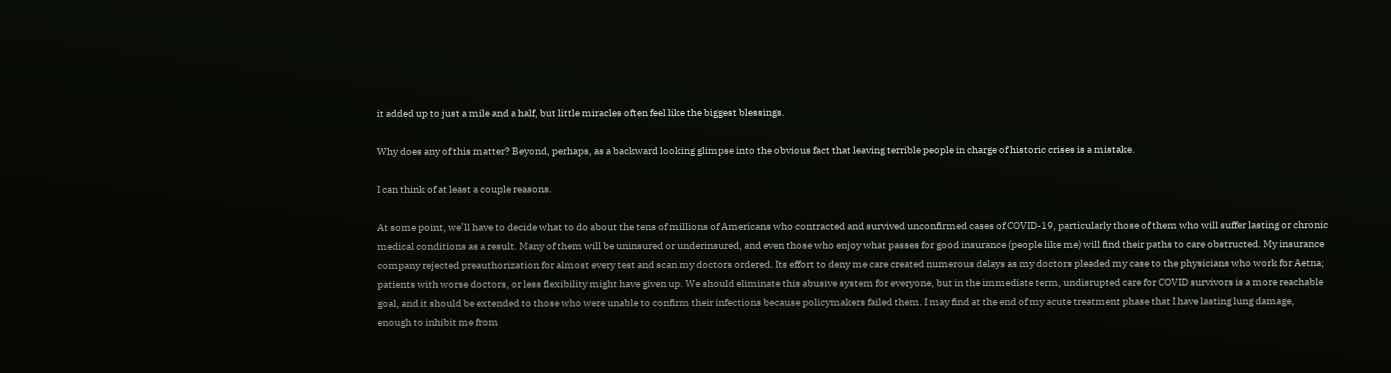it added up to just a mile and a half, but little miracles often feel like the biggest blessings.

Why does any of this matter? Beyond, perhaps, as a backward looking glimpse into the obvious fact that leaving terrible people in charge of historic crises is a mistake.

I can think of at least a couple reasons.

At some point, we’ll have to decide what to do about the tens of millions of Americans who contracted and survived unconfirmed cases of COVID-19, particularly those of them who will suffer lasting or chronic medical conditions as a result. Many of them will be uninsured or underinsured, and even those who enjoy what passes for good insurance (people like me) will find their paths to care obstructed. My insurance company rejected preauthorization for almost every test and scan my doctors ordered. Its effort to deny me care created numerous delays as my doctors pleaded my case to the physicians who work for Aetna; patients with worse doctors, or less flexibility might have given up. We should eliminate this abusive system for everyone, but in the immediate term, undisrupted care for COVID survivors is a more reachable goal, and it should be extended to those who were unable to confirm their infections because policymakers failed them. I may find at the end of my acute treatment phase that I have lasting lung damage, enough to inhibit me from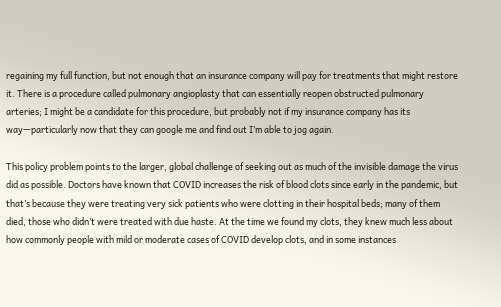regaining my full function, but not enough that an insurance company will pay for treatments that might restore it. There is a procedure called pulmonary angioplasty that can essentially reopen obstructed pulmonary arteries; I might be a candidate for this procedure, but probably not if my insurance company has its way—particularly now that they can google me and find out I’m able to jog again.

This policy problem points to the larger, global challenge of seeking out as much of the invisible damage the virus did as possible. Doctors have known that COVID increases the risk of blood clots since early in the pandemic, but that’s because they were treating very sick patients who were clotting in their hospital beds; many of them died, those who didn’t were treated with due haste. At the time we found my clots, they knew much less about how commonly people with mild or moderate cases of COVID develop clots, and in some instances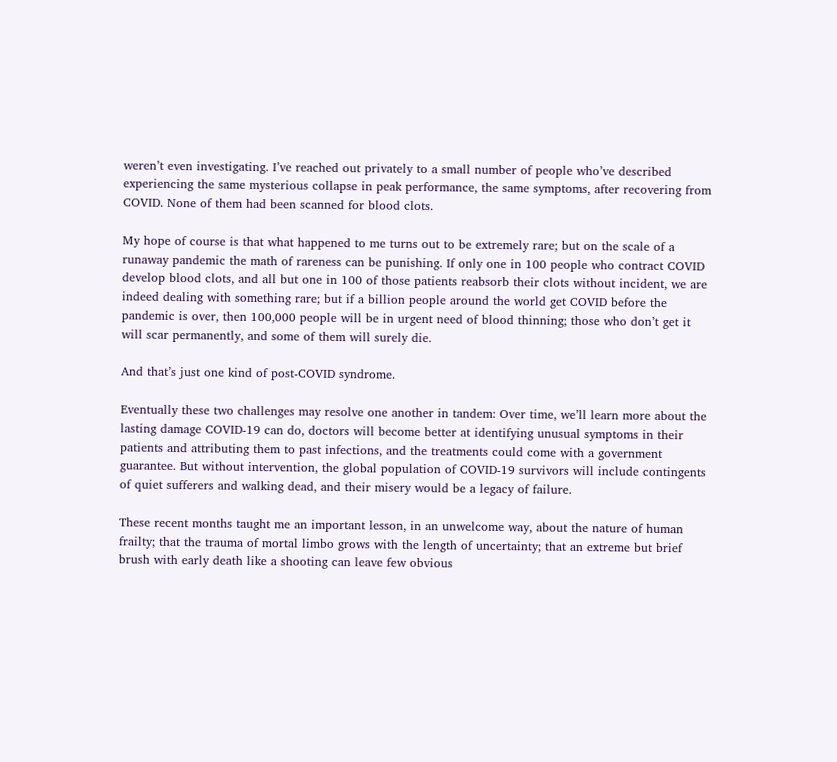weren’t even investigating. I’ve reached out privately to a small number of people who’ve described experiencing the same mysterious collapse in peak performance, the same symptoms, after recovering from COVID. None of them had been scanned for blood clots.

My hope of course is that what happened to me turns out to be extremely rare; but on the scale of a runaway pandemic the math of rareness can be punishing. If only one in 100 people who contract COVID develop blood clots, and all but one in 100 of those patients reabsorb their clots without incident, we are indeed dealing with something rare; but if a billion people around the world get COVID before the pandemic is over, then 100,000 people will be in urgent need of blood thinning; those who don’t get it will scar permanently, and some of them will surely die.

And that’s just one kind of post-COVID syndrome.

Eventually these two challenges may resolve one another in tandem: Over time, we’ll learn more about the lasting damage COVID-19 can do, doctors will become better at identifying unusual symptoms in their patients and attributing them to past infections, and the treatments could come with a government guarantee. But without intervention, the global population of COVID-19 survivors will include contingents of quiet sufferers and walking dead, and their misery would be a legacy of failure.

These recent months taught me an important lesson, in an unwelcome way, about the nature of human frailty; that the trauma of mortal limbo grows with the length of uncertainty; that an extreme but brief brush with early death like a shooting can leave few obvious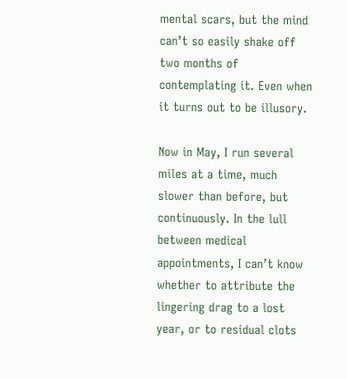mental scars, but the mind can’t so easily shake off two months of contemplating it. Even when it turns out to be illusory.

Now in May, I run several miles at a time, much slower than before, but continuously. In the lull between medical appointments, I can’t know whether to attribute the lingering drag to a lost year, or to residual clots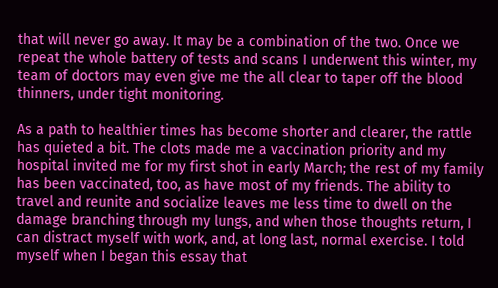that will never go away. It may be a combination of the two. Once we repeat the whole battery of tests and scans I underwent this winter, my team of doctors may even give me the all clear to taper off the blood thinners, under tight monitoring.

As a path to healthier times has become shorter and clearer, the rattle has quieted a bit. The clots made me a vaccination priority and my hospital invited me for my first shot in early March; the rest of my family has been vaccinated, too, as have most of my friends. The ability to travel and reunite and socialize leaves me less time to dwell on the damage branching through my lungs, and when those thoughts return, I can distract myself with work, and, at long last, normal exercise. I told myself when I began this essay that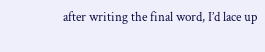after writing the final word, I’d lace up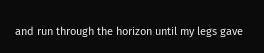and run through the horizon until my legs gave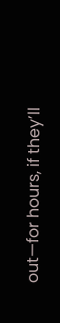out—for hours, if they’ll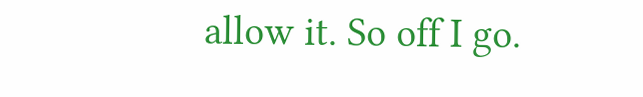allow it. So off I go.